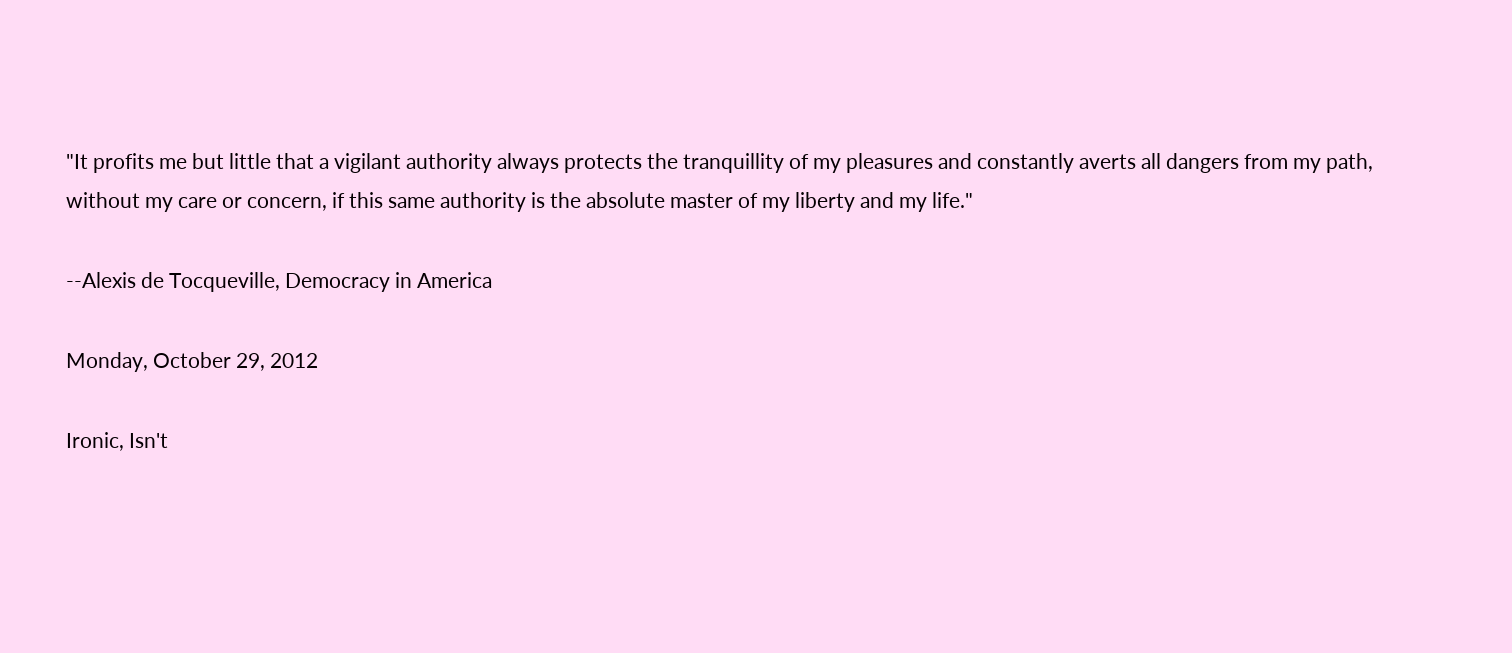"It profits me but little that a vigilant authority always protects the tranquillity of my pleasures and constantly averts all dangers from my path, without my care or concern, if this same authority is the absolute master of my liberty and my life."

--Alexis de Tocqueville, Democracy in America

Monday, October 29, 2012

Ironic, Isn't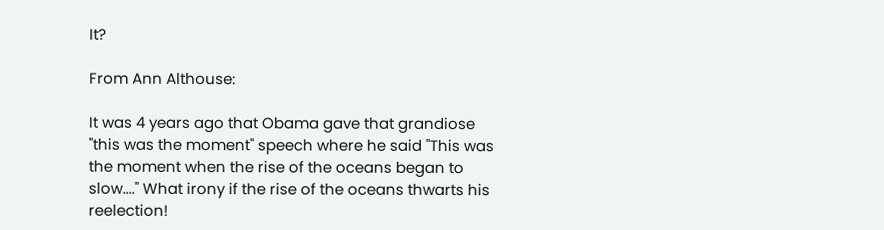It?

From Ann Althouse:

It was 4 years ago that Obama gave that grandiose "this was the moment" speech where he said "This was the moment when the rise of the oceans began to slow...." What irony if the rise of the oceans thwarts his reelection!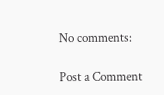No comments:

Post a Comment